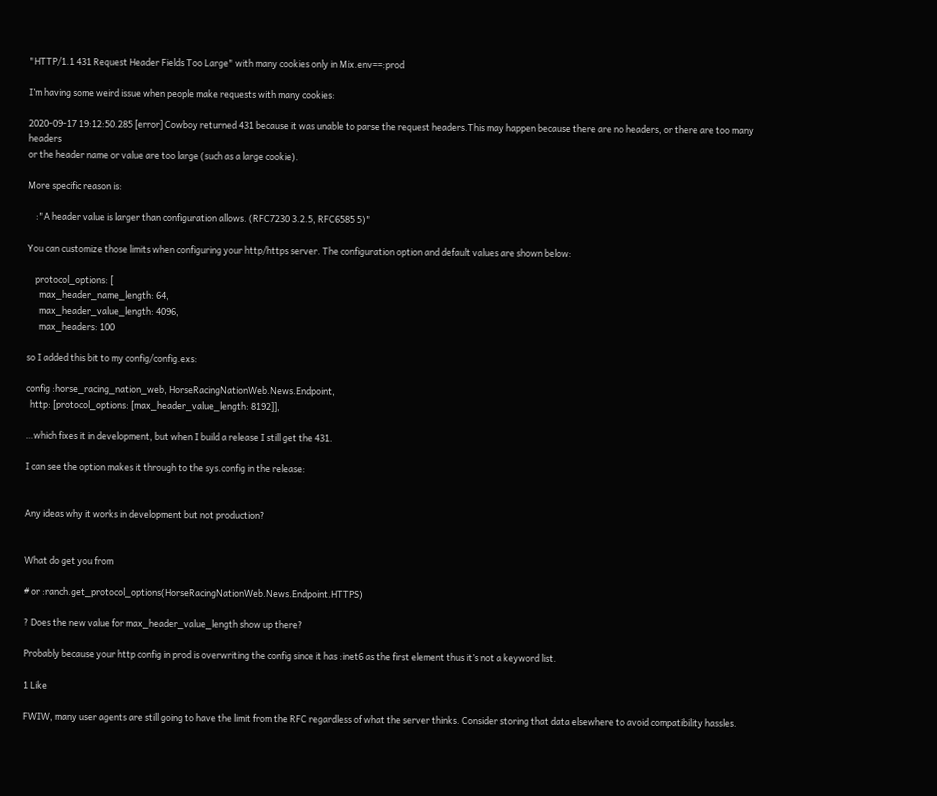"HTTP/1.1 431 Request Header Fields Too Large" with many cookies only in Mix.env==:prod

I’m having some weird issue when people make requests with many cookies:

2020-09-17 19:12:50.285 [error] Cowboy returned 431 because it was unable to parse the request headers.This may happen because there are no headers, or there are too many headers
or the header name or value are too large (such as a large cookie).

More specific reason is:

    :"A header value is larger than configuration allows. (RFC7230 3.2.5, RFC6585 5)"

You can customize those limits when configuring your http/https server. The configuration option and default values are shown below:

    protocol_options: [
      max_header_name_length: 64,
      max_header_value_length: 4096,
      max_headers: 100

so I added this bit to my config/config.exs:

config :horse_racing_nation_web, HorseRacingNationWeb.News.Endpoint,
  http: [protocol_options: [max_header_value_length: 8192]],

…which fixes it in development, but when I build a release I still get the 431.

I can see the option makes it through to the sys.config in the release:


Any ideas why it works in development but not production?


What do get you from

# or :ranch.get_protocol_options(HorseRacingNationWeb.News.Endpoint.HTTPS)

? Does the new value for max_header_value_length show up there?

Probably because your http config in prod is overwriting the config since it has :inet6 as the first element thus it’s not a keyword list.

1 Like

FWIW, many user agents are still going to have the limit from the RFC regardless of what the server thinks. Consider storing that data elsewhere to avoid compatibility hassles.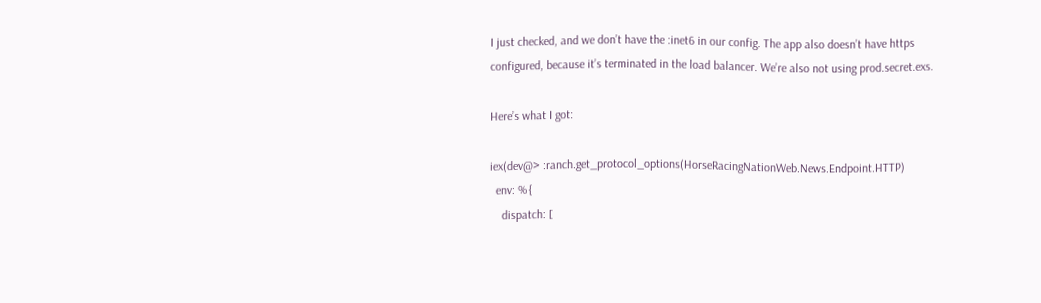I just checked, and we don’t have the :inet6 in our config. The app also doesn’t have https configured, because it’s terminated in the load balancer. We’re also not using prod.secret.exs.

Here’s what I got:

iex(dev@> :ranch.get_protocol_options(HorseRacingNationWeb.News.Endpoint.HTTP)
  env: %{
    dispatch: [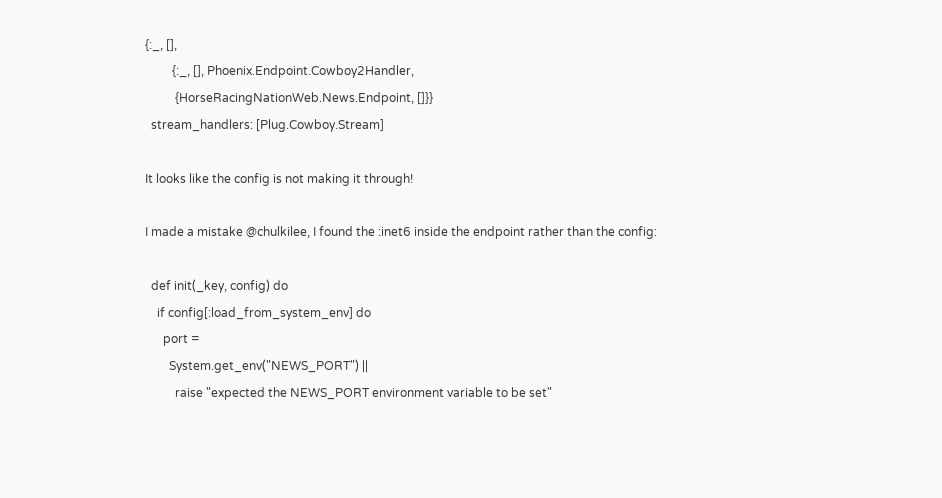{:_, [],
         {:_, [], Phoenix.Endpoint.Cowboy2Handler,
          {HorseRacingNationWeb.News.Endpoint, []}}
  stream_handlers: [Plug.Cowboy.Stream]

It looks like the config is not making it through!

I made a mistake @chulkilee, I found the :inet6 inside the endpoint rather than the config:

  def init(_key, config) do
    if config[:load_from_system_env] do
      port =
        System.get_env("NEWS_PORT") ||
          raise "expected the NEWS_PORT environment variable to be set"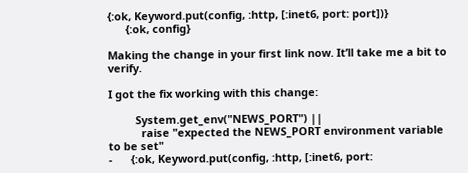{:ok, Keyword.put(config, :http, [:inet6, port: port])}
      {:ok, config}

Making the change in your first link now. It’ll take me a bit to verify.

I got the fix working with this change:

         System.get_env("NEWS_PORT") ||
           raise "expected the NEWS_PORT environment variable to be set"
-      {:ok, Keyword.put(config, :http, [:inet6, port: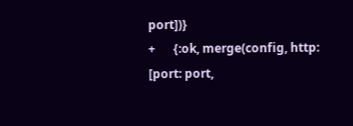port])}
+      {:ok, merge(config, http: [port: port,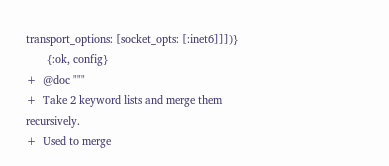transport_options: [socket_opts: [:inet6]]])}
       {:ok, config}
+  @doc """
+  Take 2 keyword lists and merge them recursively.
+  Used to merge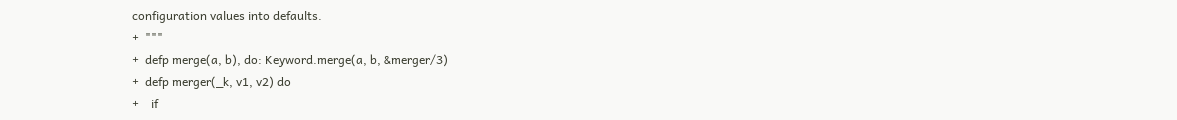configuration values into defaults.
+  """
+  defp merge(a, b), do: Keyword.merge(a, b, &merger/3)
+  defp merger(_k, v1, v2) do
+    if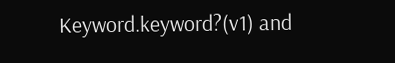Keyword.keyword?(v1) and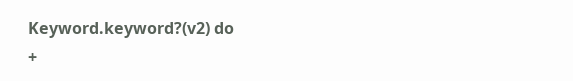Keyword.keyword?(v2) do
+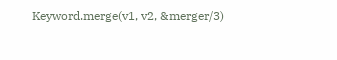Keyword.merge(v1, v2, &merger/3)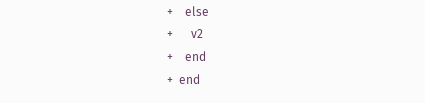+    else
+      v2
+    end
+  end